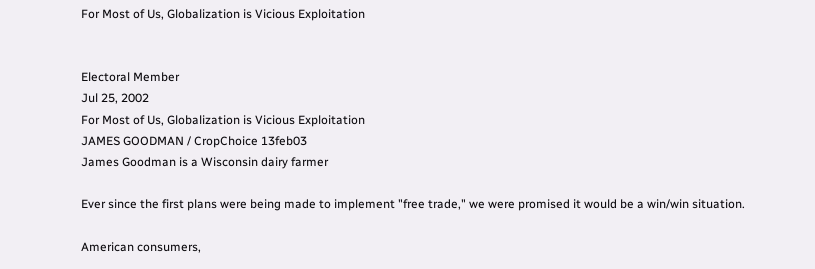For Most of Us, Globalization is Vicious Exploitation


Electoral Member
Jul 25, 2002
For Most of Us, Globalization is Vicious Exploitation
JAMES GOODMAN / CropChoice 13feb03
James Goodman is a Wisconsin dairy farmer

Ever since the first plans were being made to implement "free trade," we were promised it would be a win/win situation.

American consumers,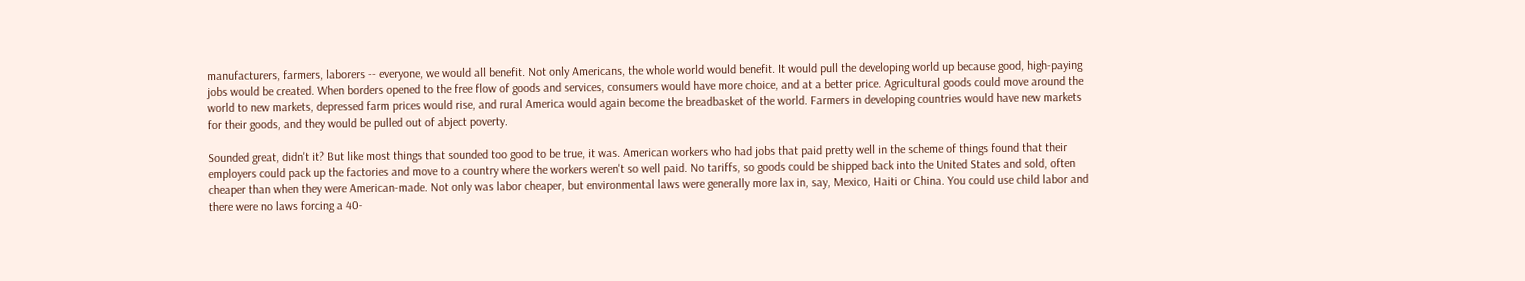manufacturers, farmers, laborers -- everyone, we would all benefit. Not only Americans, the whole world would benefit. It would pull the developing world up because good, high-paying jobs would be created. When borders opened to the free flow of goods and services, consumers would have more choice, and at a better price. Agricultural goods could move around the world to new markets, depressed farm prices would rise, and rural America would again become the breadbasket of the world. Farmers in developing countries would have new markets for their goods, and they would be pulled out of abject poverty.

Sounded great, didn't it? But like most things that sounded too good to be true, it was. American workers who had jobs that paid pretty well in the scheme of things found that their employers could pack up the factories and move to a country where the workers weren't so well paid. No tariffs, so goods could be shipped back into the United States and sold, often cheaper than when they were American-made. Not only was labor cheaper, but environmental laws were generally more lax in, say, Mexico, Haiti or China. You could use child labor and there were no laws forcing a 40-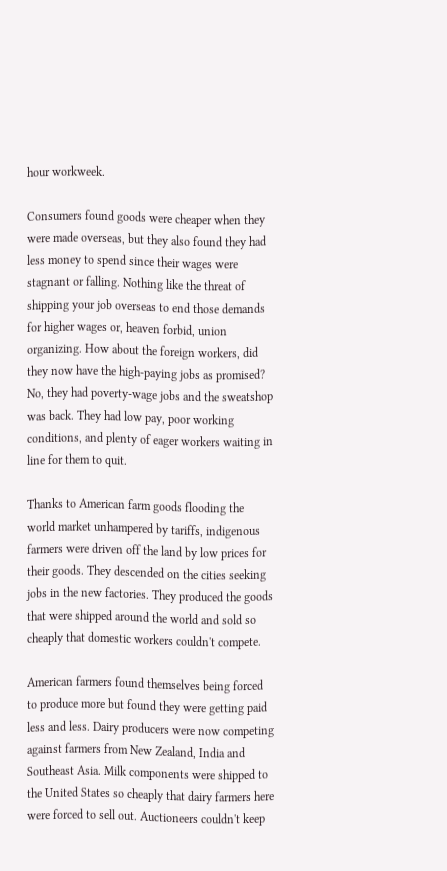hour workweek.

Consumers found goods were cheaper when they were made overseas, but they also found they had less money to spend since their wages were stagnant or falling. Nothing like the threat of shipping your job overseas to end those demands for higher wages or, heaven forbid, union organizing. How about the foreign workers, did they now have the high-paying jobs as promised? No, they had poverty-wage jobs and the sweatshop was back. They had low pay, poor working conditions, and plenty of eager workers waiting in line for them to quit.

Thanks to American farm goods flooding the world market unhampered by tariffs, indigenous farmers were driven off the land by low prices for their goods. They descended on the cities seeking jobs in the new factories. They produced the goods that were shipped around the world and sold so cheaply that domestic workers couldn't compete.

American farmers found themselves being forced to produce more but found they were getting paid less and less. Dairy producers were now competing against farmers from New Zealand, India and Southeast Asia. Milk components were shipped to the United States so cheaply that dairy farmers here were forced to sell out. Auctioneers couldn't keep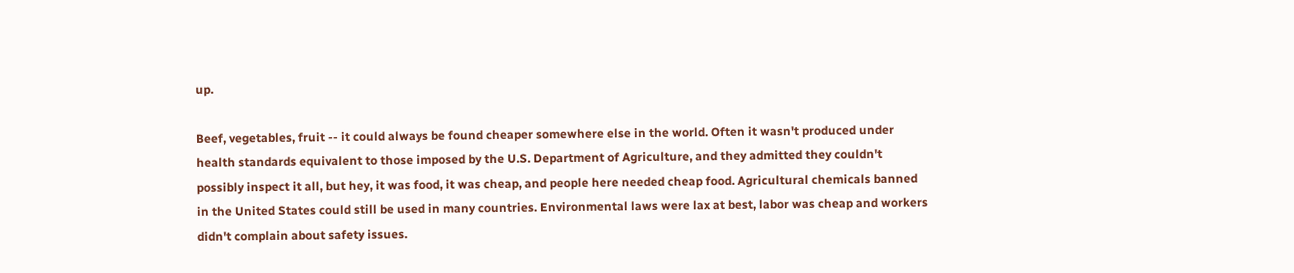up.

Beef, vegetables, fruit -- it could always be found cheaper somewhere else in the world. Often it wasn't produced under health standards equivalent to those imposed by the U.S. Department of Agriculture, and they admitted they couldn't possibly inspect it all, but hey, it was food, it was cheap, and people here needed cheap food. Agricultural chemicals banned in the United States could still be used in many countries. Environmental laws were lax at best, labor was cheap and workers didn't complain about safety issues.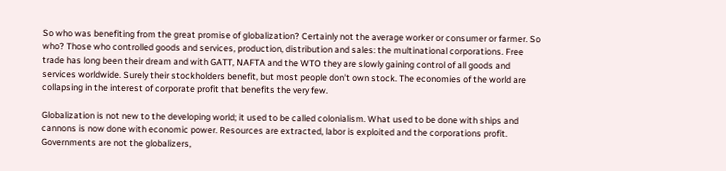So who was benefiting from the great promise of globalization? Certainly not the average worker or consumer or farmer. So who? Those who controlled goods and services, production, distribution and sales: the multinational corporations. Free trade has long been their dream and with GATT, NAFTA and the WTO they are slowly gaining control of all goods and services worldwide. Surely their stockholders benefit, but most people don't own stock. The economies of the world are collapsing in the interest of corporate profit that benefits the very few.

Globalization is not new to the developing world; it used to be called colonialism. What used to be done with ships and cannons is now done with economic power. Resources are extracted, labor is exploited and the corporations profit. Governments are not the globalizers,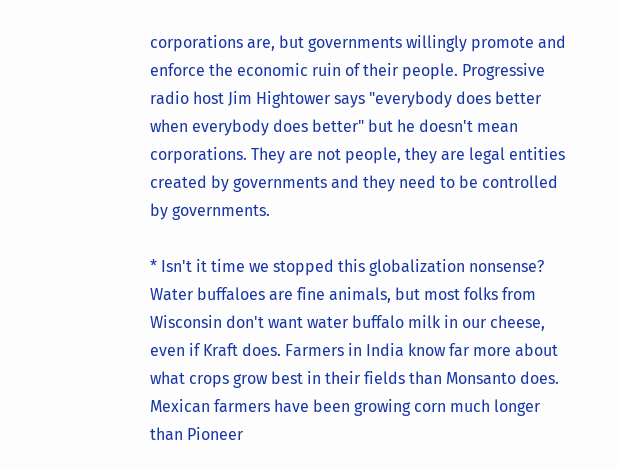corporations are, but governments willingly promote and enforce the economic ruin of their people. Progressive radio host Jim Hightower says "everybody does better when everybody does better" but he doesn't mean corporations. They are not people, they are legal entities created by governments and they need to be controlled by governments.

* Isn't it time we stopped this globalization nonsense? Water buffaloes are fine animals, but most folks from Wisconsin don't want water buffalo milk in our cheese, even if Kraft does. Farmers in India know far more about what crops grow best in their fields than Monsanto does. Mexican farmers have been growing corn much longer than Pioneer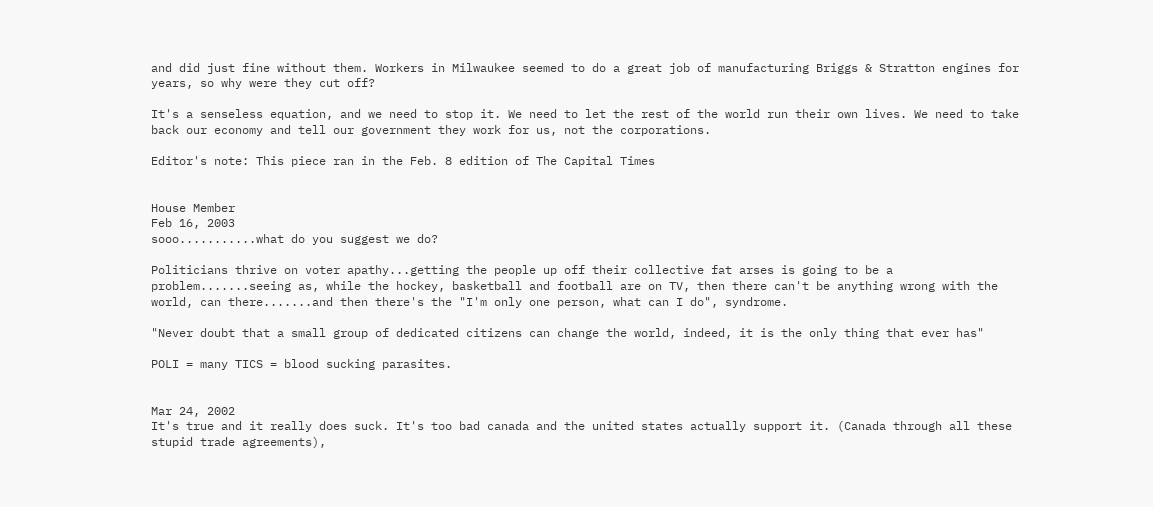and did just fine without them. Workers in Milwaukee seemed to do a great job of manufacturing Briggs & Stratton engines for years, so why were they cut off?

It's a senseless equation, and we need to stop it. We need to let the rest of the world run their own lives. We need to take back our economy and tell our government they work for us, not the corporations.

Editor's note: This piece ran in the Feb. 8 edition of The Capital Times


House Member
Feb 16, 2003
sooo...........what do you suggest we do?

Politicians thrive on voter apathy...getting the people up off their collective fat arses is going to be a problem.......seeing as, while the hockey, basketball and football are on TV, then there can't be anything wrong with the world, can there.......and then there's the "I'm only one person, what can I do", syndrome.

"Never doubt that a small group of dedicated citizens can change the world, indeed, it is the only thing that ever has"

POLI = many TICS = blood sucking parasites.


Mar 24, 2002
It's true and it really does suck. It's too bad canada and the united states actually support it. (Canada through all these stupid trade agreements),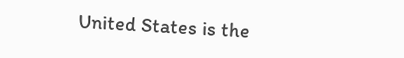United States is the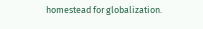homestead for globalization.